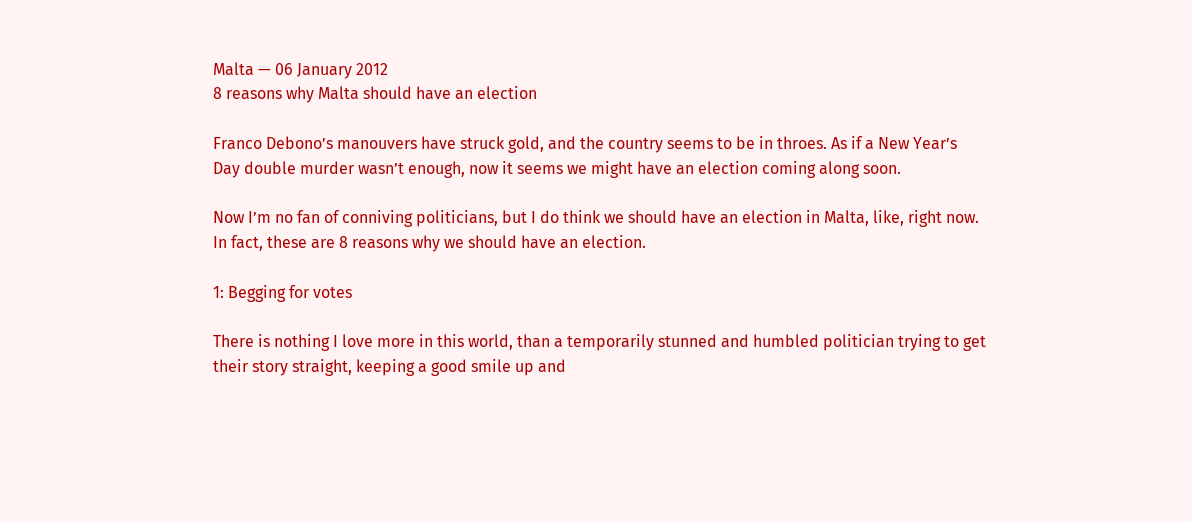Malta — 06 January 2012
8 reasons why Malta should have an election

Franco Debono’s manouvers have struck gold, and the country seems to be in throes. As if a New Year’s Day double murder wasn’t enough, now it seems we might have an election coming along soon.

Now I’m no fan of conniving politicians, but I do think we should have an election in Malta, like, right now. In fact, these are 8 reasons why we should have an election.

1: Begging for votes

There is nothing I love more in this world, than a temporarily stunned and humbled politician trying to get their story straight, keeping a good smile up and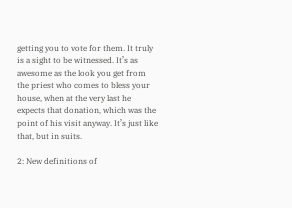getting you to vote for them. It truly is a sight to be witnessed. It’s as awesome as the look you get from the priest who comes to bless your house, when at the very last he expects that donation, which was the point of his visit anyway. It’s just like that, but in suits.

2: New definitions of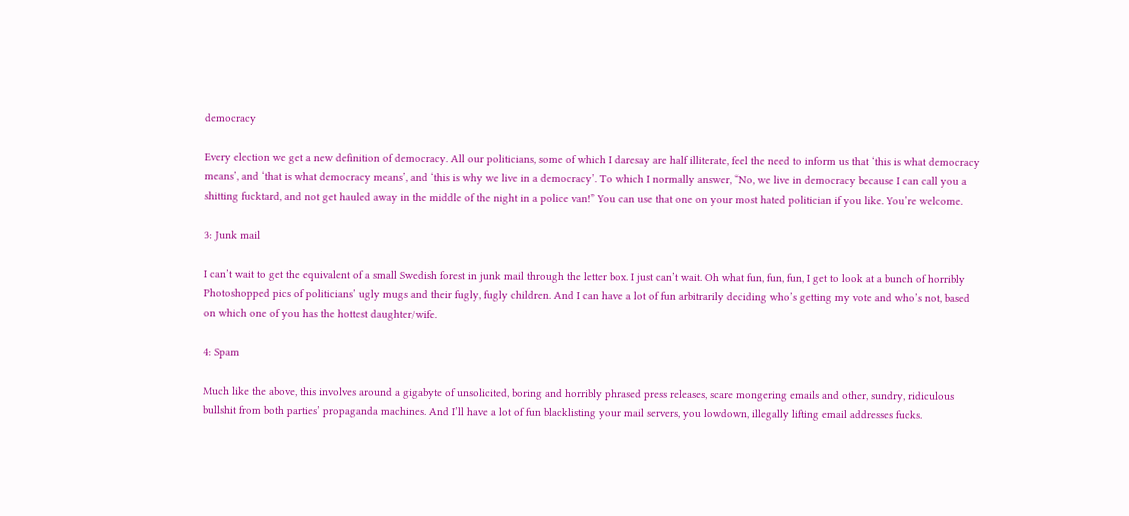democracy

Every election we get a new definition of democracy. All our politicians, some of which I daresay are half illiterate, feel the need to inform us that ‘this is what democracy means’, and ‘that is what democracy means’, and ‘this is why we live in a democracy’. To which I normally answer, “No, we live in democracy because I can call you a shitting fucktard, and not get hauled away in the middle of the night in a police van!” You can use that one on your most hated politician if you like. You’re welcome.

3: Junk mail

I can’t wait to get the equivalent of a small Swedish forest in junk mail through the letter box. I just can’t wait. Oh what fun, fun, fun, I get to look at a bunch of horribly Photoshopped pics of politicians’ ugly mugs and their fugly, fugly children. And I can have a lot of fun arbitrarily deciding who’s getting my vote and who’s not, based on which one of you has the hottest daughter/wife.

4: Spam

Much like the above, this involves around a gigabyte of unsolicited, boring and horribly phrased press releases, scare mongering emails and other, sundry, ridiculous bullshit from both parties’ propaganda machines. And I’ll have a lot of fun blacklisting your mail servers, you lowdown, illegally lifting email addresses fucks.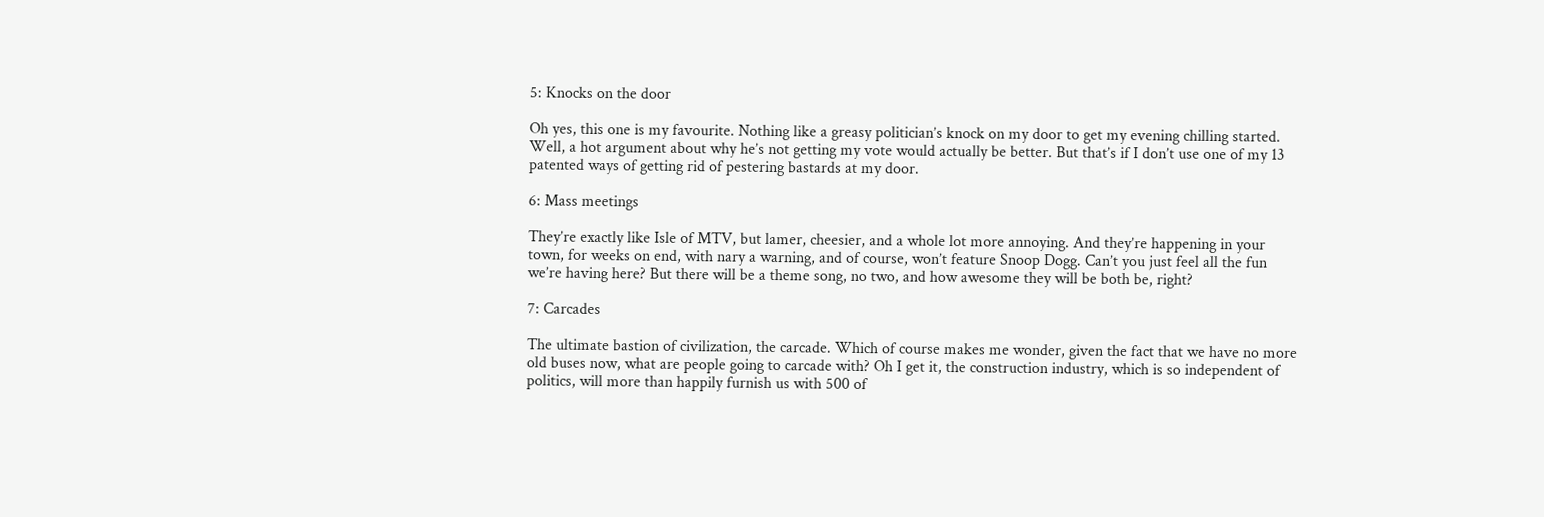5: Knocks on the door

Oh yes, this one is my favourite. Nothing like a greasy politician’s knock on my door to get my evening chilling started. Well, a hot argument about why he’s not getting my vote would actually be better. But that’s if I don’t use one of my 13 patented ways of getting rid of pestering bastards at my door.

6: Mass meetings

They’re exactly like Isle of MTV, but lamer, cheesier, and a whole lot more annoying. And they’re happening in your town, for weeks on end, with nary a warning, and of course, won’t feature Snoop Dogg. Can’t you just feel all the fun we’re having here? But there will be a theme song, no two, and how awesome they will be both be, right?

7: Carcades

The ultimate bastion of civilization, the carcade. Which of course makes me wonder, given the fact that we have no more old buses now, what are people going to carcade with? Oh I get it, the construction industry, which is so independent of politics, will more than happily furnish us with 500 of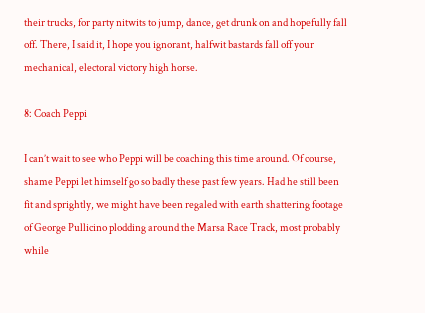their trucks, for party nitwits to jump, dance, get drunk on and hopefully fall off. There, I said it, I hope you ignorant, halfwit bastards fall off your mechanical, electoral victory high horse.

8: Coach Peppi

I can’t wait to see who Peppi will be coaching this time around. Of course, shame Peppi let himself go so badly these past few years. Had he still been fit and sprightly, we might have been regaled with earth shattering footage of George Pullicino plodding around the Marsa Race Track, most probably while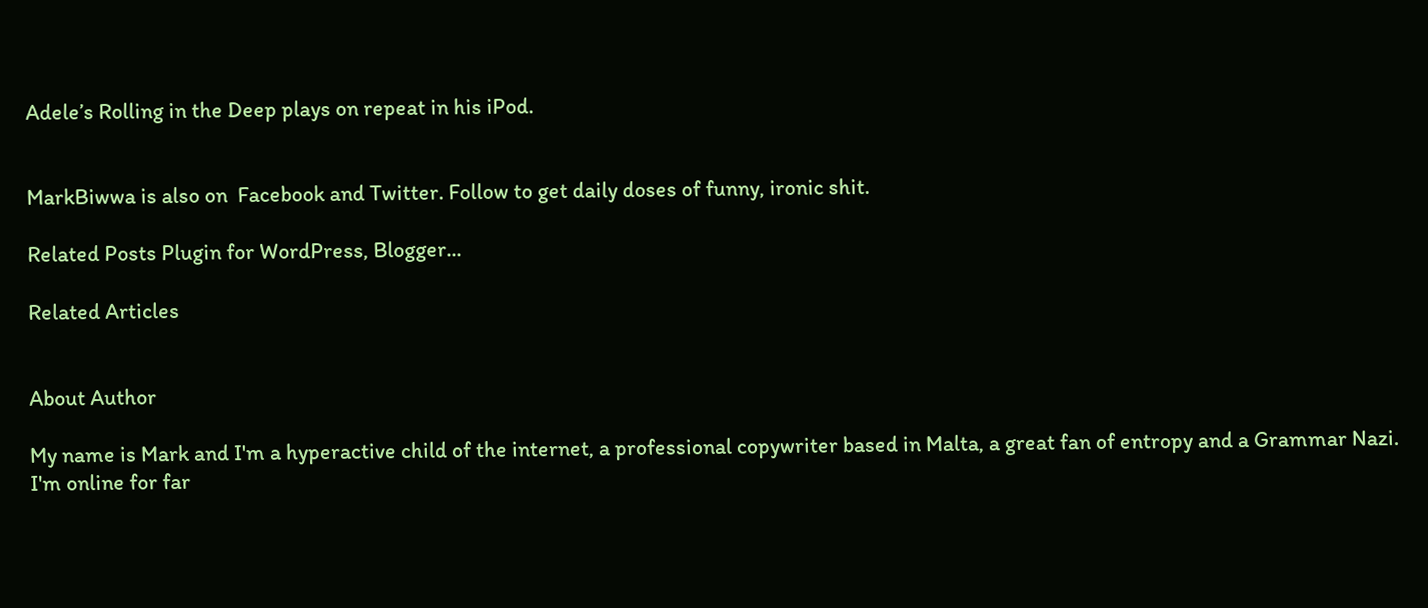Adele’s Rolling in the Deep plays on repeat in his iPod.


MarkBiwwa is also on  Facebook and Twitter. Follow to get daily doses of funny, ironic shit.

Related Posts Plugin for WordPress, Blogger...

Related Articles


About Author

My name is Mark and I'm a hyperactive child of the internet, a professional copywriter based in Malta, a great fan of entropy and a Grammar Nazi. I'm online for far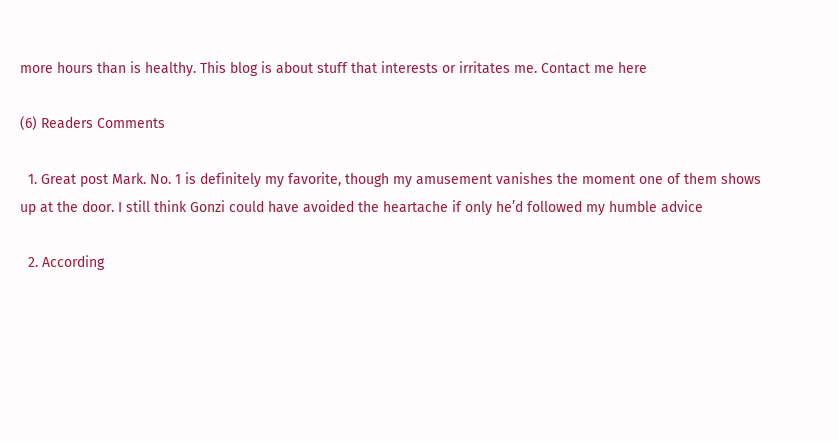more hours than is healthy. This blog is about stuff that interests or irritates me. Contact me here

(6) Readers Comments

  1. Great post Mark. No. 1 is definitely my favorite, though my amusement vanishes the moment one of them shows up at the door. I still think Gonzi could have avoided the heartache if only he’d followed my humble advice

  2. According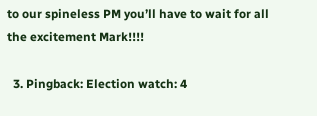to our spineless PM you’ll have to wait for all the excitement Mark!!!!

  3. Pingback: Election watch: 4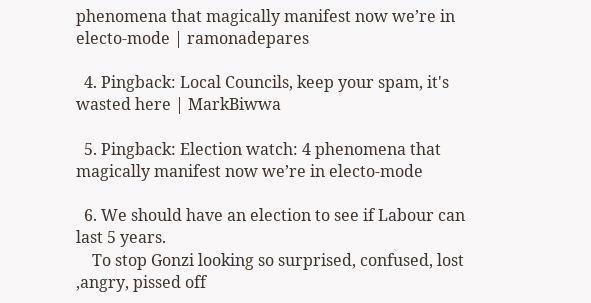phenomena that magically manifest now we’re in electo-mode | ramonadepares

  4. Pingback: Local Councils, keep your spam, it's wasted here | MarkBiwwa

  5. Pingback: Election watch: 4 phenomena that magically manifest now we’re in electo-mode

  6. We should have an election to see if Labour can last 5 years.
    To stop Gonzi looking so surprised, confused, lost ,angry, pissed off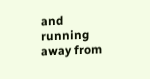and running away from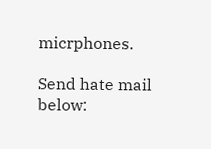micrphones.

Send hate mail below: